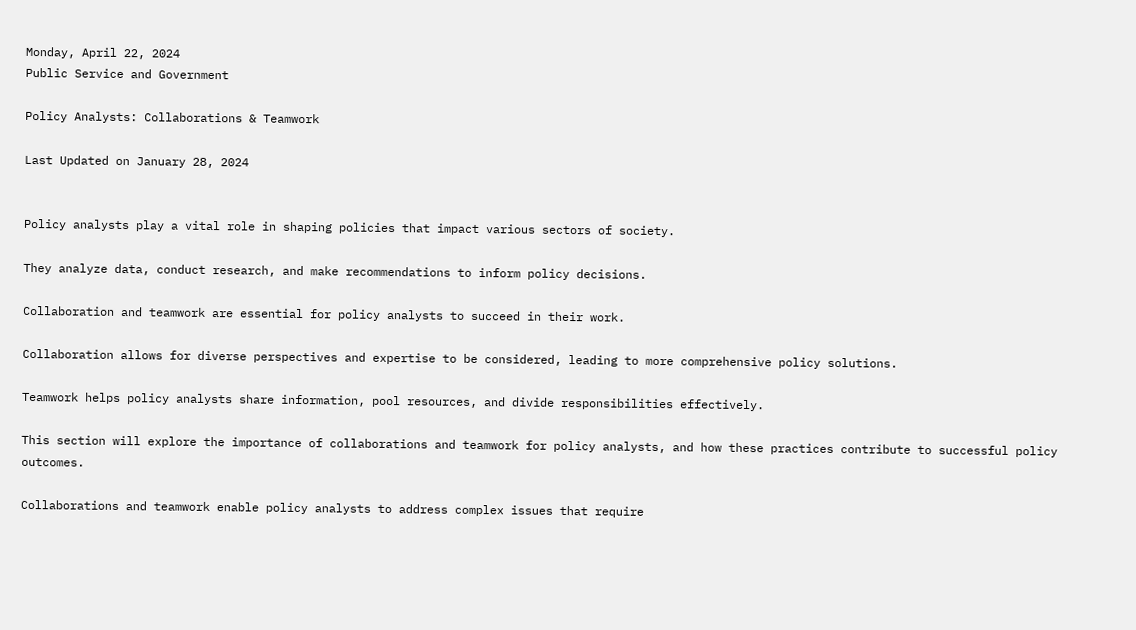Monday, April 22, 2024
Public Service and Government

Policy Analysts: Collaborations & Teamwork

Last Updated on January 28, 2024


Policy analysts play a vital role in shaping policies that impact various sectors of society.

They analyze data, conduct research, and make recommendations to inform policy decisions.

Collaboration and teamwork are essential for policy analysts to succeed in their work.

Collaboration allows for diverse perspectives and expertise to be considered, leading to more comprehensive policy solutions.

Teamwork helps policy analysts share information, pool resources, and divide responsibilities effectively.

This section will explore the importance of collaborations and teamwork for policy analysts, and how these practices contribute to successful policy outcomes.

Collaborations and teamwork enable policy analysts to address complex issues that require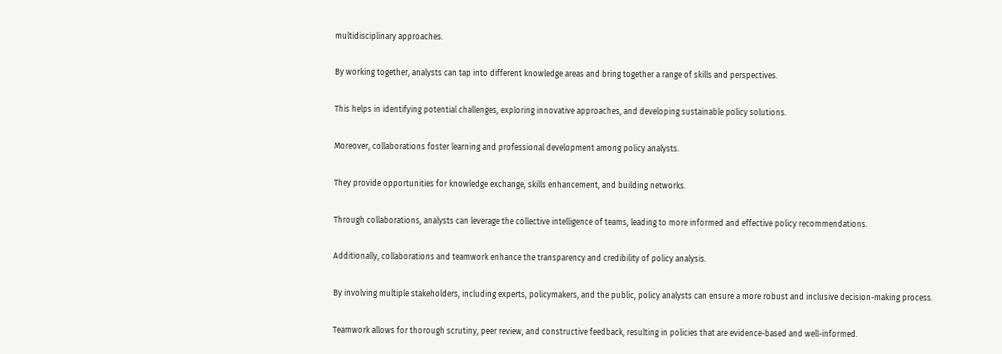multidisciplinary approaches.

By working together, analysts can tap into different knowledge areas and bring together a range of skills and perspectives.

This helps in identifying potential challenges, exploring innovative approaches, and developing sustainable policy solutions.

Moreover, collaborations foster learning and professional development among policy analysts.

They provide opportunities for knowledge exchange, skills enhancement, and building networks.

Through collaborations, analysts can leverage the collective intelligence of teams, leading to more informed and effective policy recommendations.

Additionally, collaborations and teamwork enhance the transparency and credibility of policy analysis.

By involving multiple stakeholders, including experts, policymakers, and the public, policy analysts can ensure a more robust and inclusive decision-making process.

Teamwork allows for thorough scrutiny, peer review, and constructive feedback, resulting in policies that are evidence-based and well-informed.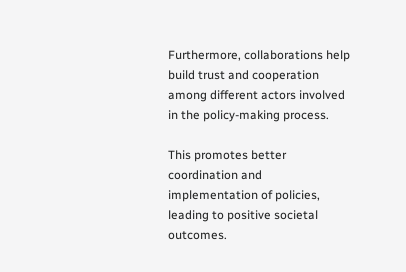Furthermore, collaborations help build trust and cooperation among different actors involved in the policy-making process.

This promotes better coordination and implementation of policies, leading to positive societal outcomes.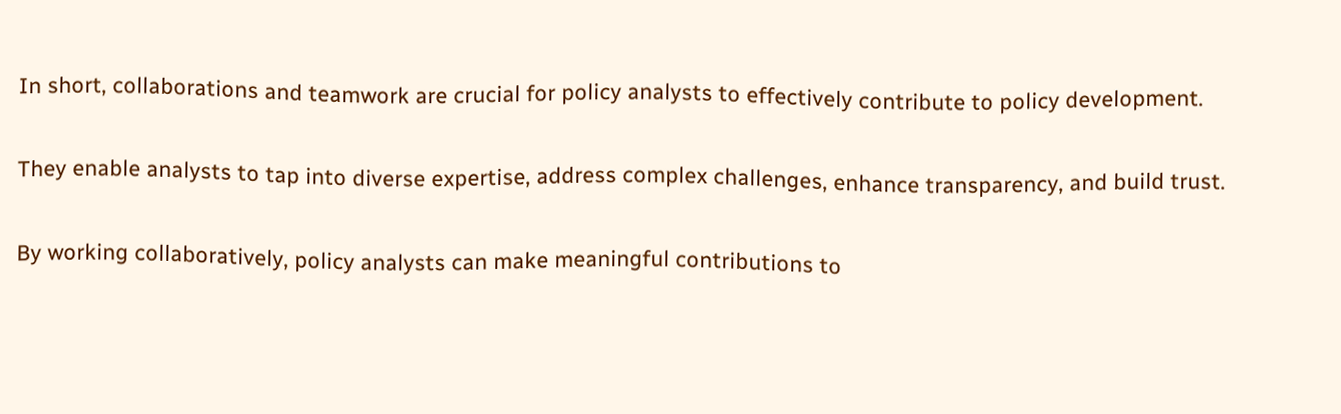In short, collaborations and teamwork are crucial for policy analysts to effectively contribute to policy development.

They enable analysts to tap into diverse expertise, address complex challenges, enhance transparency, and build trust.

By working collaboratively, policy analysts can make meaningful contributions to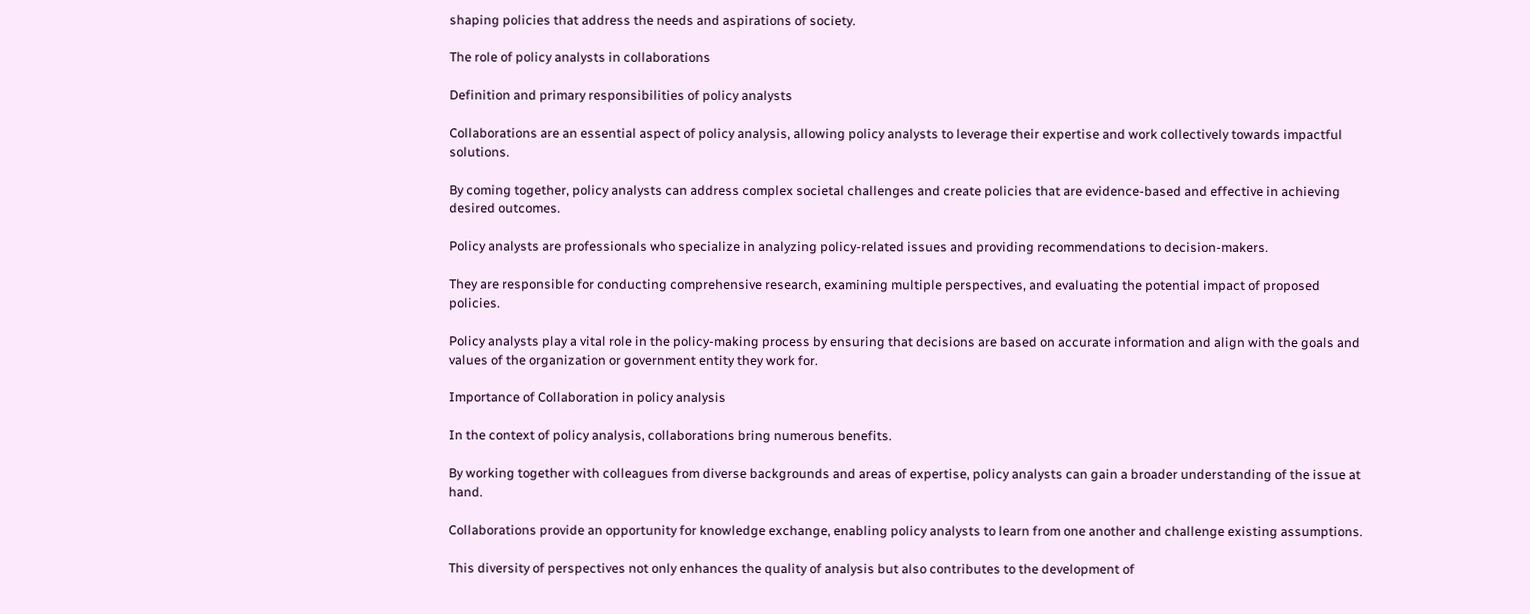shaping policies that address the needs and aspirations of society.

The role of policy analysts in collaborations

Definition and primary responsibilities of policy analysts

Collaborations are an essential aspect of policy analysis, allowing policy analysts to leverage their expertise and work collectively towards impactful solutions.

By coming together, policy analysts can address complex societal challenges and create policies that are evidence-based and effective in achieving desired outcomes.

Policy analysts are professionals who specialize in analyzing policy-related issues and providing recommendations to decision-makers.

They are responsible for conducting comprehensive research, examining multiple perspectives, and evaluating the potential impact of proposed policies.

Policy analysts play a vital role in the policy-making process by ensuring that decisions are based on accurate information and align with the goals and values of the organization or government entity they work for.

Importance of Collaboration in policy analysis

In the context of policy analysis, collaborations bring numerous benefits.

By working together with colleagues from diverse backgrounds and areas of expertise, policy analysts can gain a broader understanding of the issue at hand.

Collaborations provide an opportunity for knowledge exchange, enabling policy analysts to learn from one another and challenge existing assumptions.

This diversity of perspectives not only enhances the quality of analysis but also contributes to the development of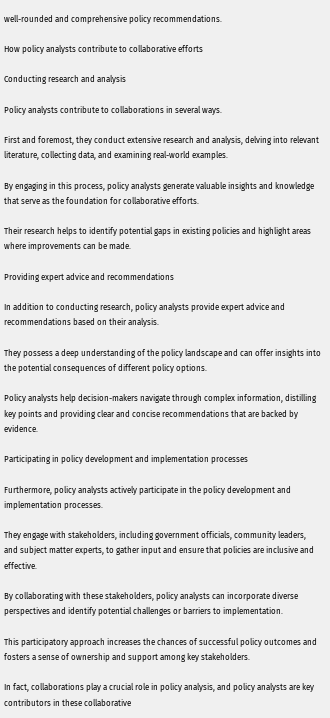well-rounded and comprehensive policy recommendations.

How policy analysts contribute to collaborative efforts

Conducting research and analysis

Policy analysts contribute to collaborations in several ways.

First and foremost, they conduct extensive research and analysis, delving into relevant literature, collecting data, and examining real-world examples.

By engaging in this process, policy analysts generate valuable insights and knowledge that serve as the foundation for collaborative efforts.

Their research helps to identify potential gaps in existing policies and highlight areas where improvements can be made.

Providing expert advice and recommendations

In addition to conducting research, policy analysts provide expert advice and recommendations based on their analysis.

They possess a deep understanding of the policy landscape and can offer insights into the potential consequences of different policy options.

Policy analysts help decision-makers navigate through complex information, distilling key points and providing clear and concise recommendations that are backed by evidence.

Participating in policy development and implementation processes

Furthermore, policy analysts actively participate in the policy development and implementation processes.

They engage with stakeholders, including government officials, community leaders, and subject matter experts, to gather input and ensure that policies are inclusive and effective.

By collaborating with these stakeholders, policy analysts can incorporate diverse perspectives and identify potential challenges or barriers to implementation.

This participatory approach increases the chances of successful policy outcomes and fosters a sense of ownership and support among key stakeholders.

In fact, collaborations play a crucial role in policy analysis, and policy analysts are key contributors in these collaborative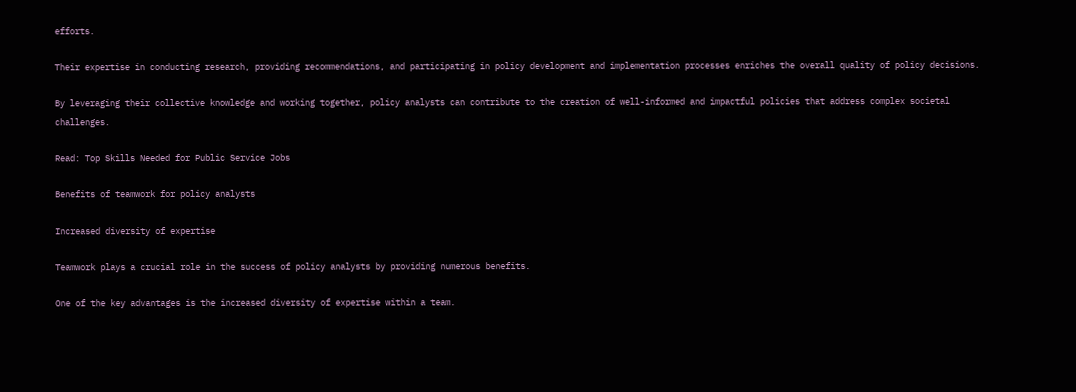efforts.

Their expertise in conducting research, providing recommendations, and participating in policy development and implementation processes enriches the overall quality of policy decisions.

By leveraging their collective knowledge and working together, policy analysts can contribute to the creation of well-informed and impactful policies that address complex societal challenges.

Read: Top Skills Needed for Public Service Jobs

Benefits of teamwork for policy analysts

Increased diversity of expertise

Teamwork plays a crucial role in the success of policy analysts by providing numerous benefits.

One of the key advantages is the increased diversity of expertise within a team.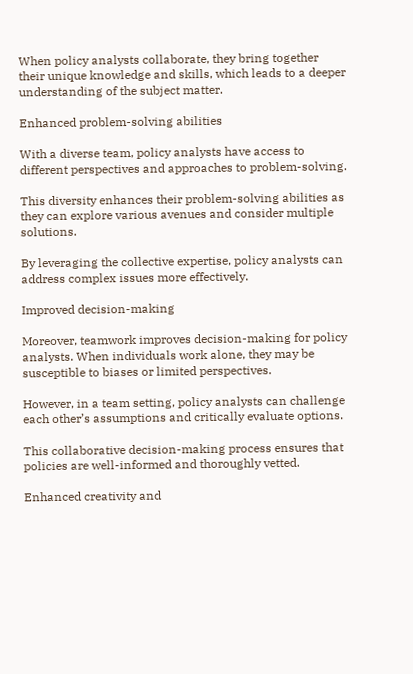When policy analysts collaborate, they bring together their unique knowledge and skills, which leads to a deeper understanding of the subject matter.

Enhanced problem-solving abilities

With a diverse team, policy analysts have access to different perspectives and approaches to problem-solving.

This diversity enhances their problem-solving abilities as they can explore various avenues and consider multiple solutions.

By leveraging the collective expertise, policy analysts can address complex issues more effectively.

Improved decision-making

Moreover, teamwork improves decision-making for policy analysts. When individuals work alone, they may be susceptible to biases or limited perspectives.

However, in a team setting, policy analysts can challenge each other’s assumptions and critically evaluate options.

This collaborative decision-making process ensures that policies are well-informed and thoroughly vetted.

Enhanced creativity and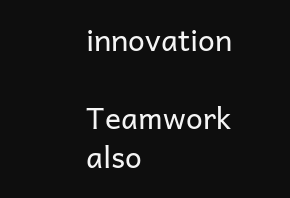innovation

Teamwork also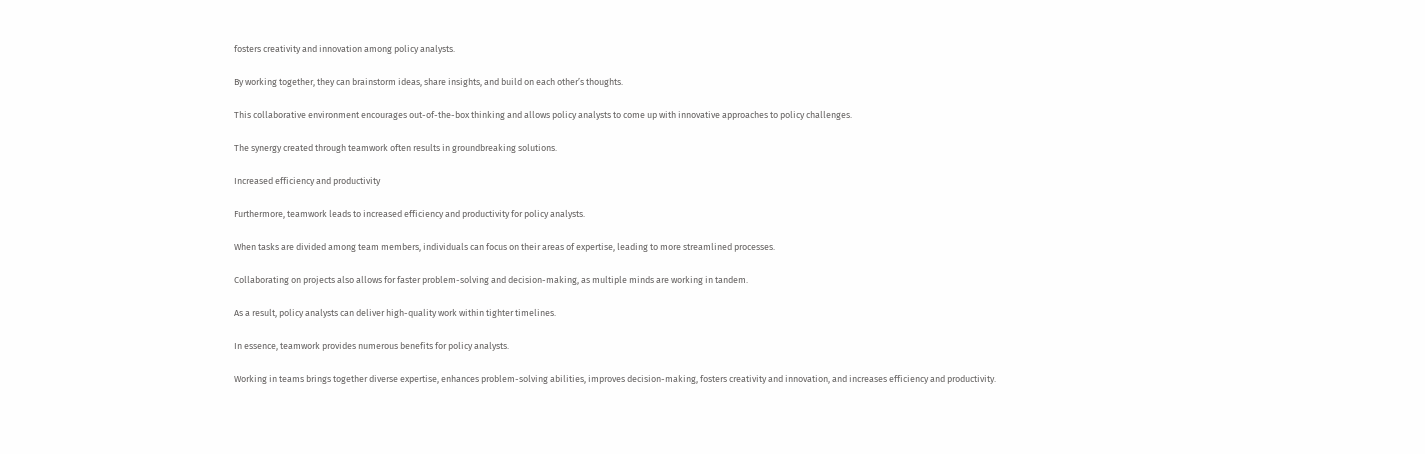fosters creativity and innovation among policy analysts.

By working together, they can brainstorm ideas, share insights, and build on each other’s thoughts.

This collaborative environment encourages out-of-the-box thinking and allows policy analysts to come up with innovative approaches to policy challenges.

The synergy created through teamwork often results in groundbreaking solutions.

Increased efficiency and productivity

Furthermore, teamwork leads to increased efficiency and productivity for policy analysts.

When tasks are divided among team members, individuals can focus on their areas of expertise, leading to more streamlined processes.

Collaborating on projects also allows for faster problem-solving and decision-making, as multiple minds are working in tandem.

As a result, policy analysts can deliver high-quality work within tighter timelines.

In essence, teamwork provides numerous benefits for policy analysts.

Working in teams brings together diverse expertise, enhances problem-solving abilities, improves decision-making, fosters creativity and innovation, and increases efficiency and productivity.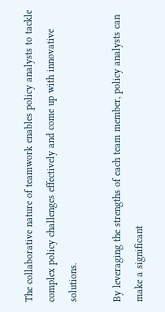The collaborative nature of teamwork enables policy analysts to tackle complex policy challenges effectively and come up with innovative solutions.

By leveraging the strengths of each team member, policy analysts can make a significant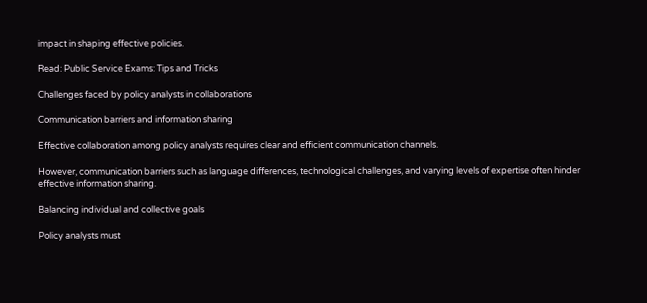impact in shaping effective policies.

Read: Public Service Exams: Tips and Tricks

Challenges faced by policy analysts in collaborations

Communication barriers and information sharing

Effective collaboration among policy analysts requires clear and efficient communication channels.

However, communication barriers such as language differences, technological challenges, and varying levels of expertise often hinder effective information sharing.

Balancing individual and collective goals

Policy analysts must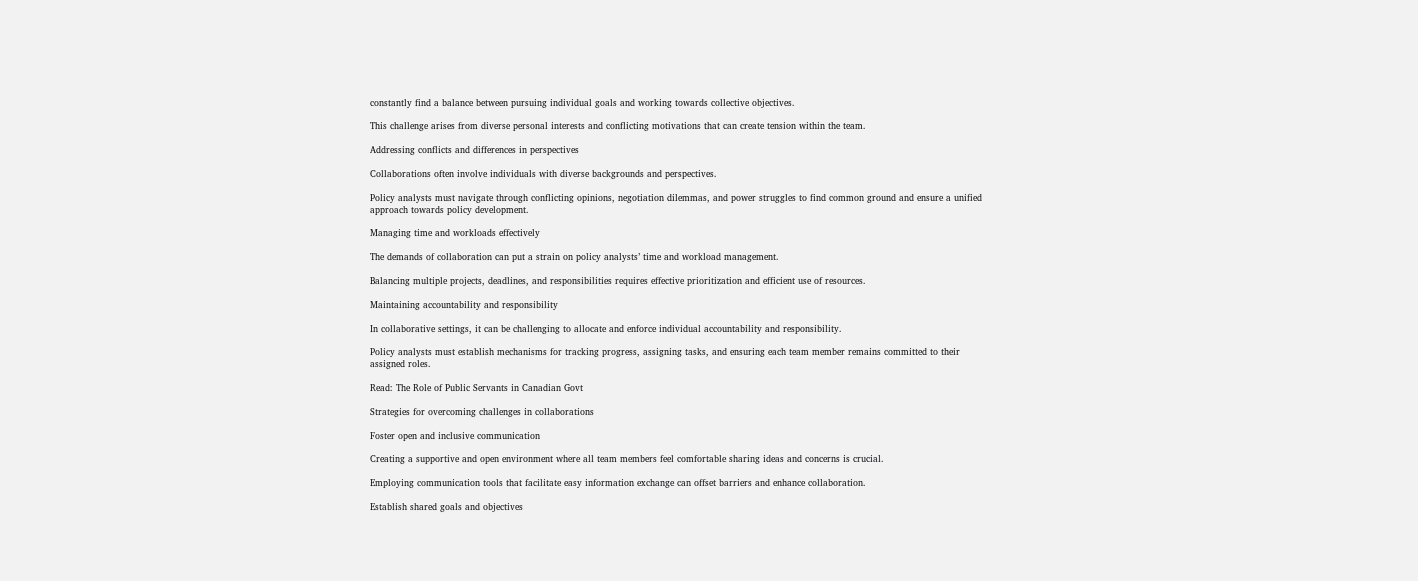constantly find a balance between pursuing individual goals and working towards collective objectives.

This challenge arises from diverse personal interests and conflicting motivations that can create tension within the team.

Addressing conflicts and differences in perspectives

Collaborations often involve individuals with diverse backgrounds and perspectives.

Policy analysts must navigate through conflicting opinions, negotiation dilemmas, and power struggles to find common ground and ensure a unified approach towards policy development.

Managing time and workloads effectively

The demands of collaboration can put a strain on policy analysts’ time and workload management.

Balancing multiple projects, deadlines, and responsibilities requires effective prioritization and efficient use of resources.

Maintaining accountability and responsibility

In collaborative settings, it can be challenging to allocate and enforce individual accountability and responsibility.

Policy analysts must establish mechanisms for tracking progress, assigning tasks, and ensuring each team member remains committed to their assigned roles.

Read: The Role of Public Servants in Canadian Govt

Strategies for overcoming challenges in collaborations

Foster open and inclusive communication

Creating a supportive and open environment where all team members feel comfortable sharing ideas and concerns is crucial.

Employing communication tools that facilitate easy information exchange can offset barriers and enhance collaboration.

Establish shared goals and objectives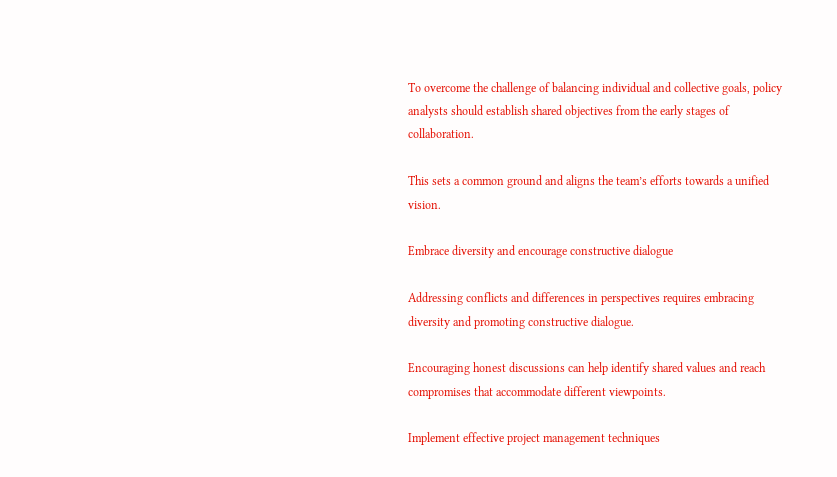To overcome the challenge of balancing individual and collective goals, policy analysts should establish shared objectives from the early stages of collaboration.

This sets a common ground and aligns the team’s efforts towards a unified vision.

Embrace diversity and encourage constructive dialogue

Addressing conflicts and differences in perspectives requires embracing diversity and promoting constructive dialogue.

Encouraging honest discussions can help identify shared values and reach compromises that accommodate different viewpoints.

Implement effective project management techniques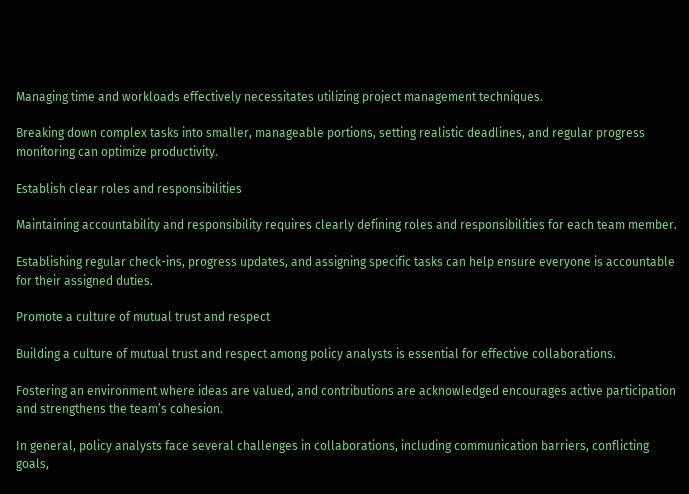Managing time and workloads effectively necessitates utilizing project management techniques.

Breaking down complex tasks into smaller, manageable portions, setting realistic deadlines, and regular progress monitoring can optimize productivity.

Establish clear roles and responsibilities

Maintaining accountability and responsibility requires clearly defining roles and responsibilities for each team member.

Establishing regular check-ins, progress updates, and assigning specific tasks can help ensure everyone is accountable for their assigned duties.

Promote a culture of mutual trust and respect

Building a culture of mutual trust and respect among policy analysts is essential for effective collaborations.

Fostering an environment where ideas are valued, and contributions are acknowledged encourages active participation and strengthens the team’s cohesion.

In general, policy analysts face several challenges in collaborations, including communication barriers, conflicting goals,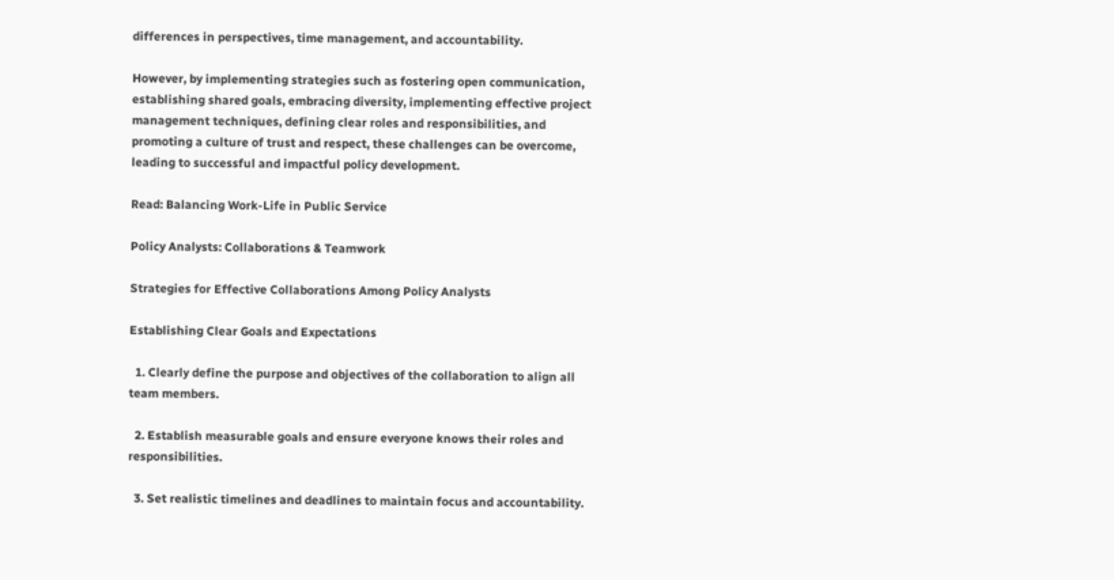differences in perspectives, time management, and accountability.

However, by implementing strategies such as fostering open communication, establishing shared goals, embracing diversity, implementing effective project management techniques, defining clear roles and responsibilities, and promoting a culture of trust and respect, these challenges can be overcome, leading to successful and impactful policy development.

Read: Balancing Work-Life in Public Service

Policy Analysts: Collaborations & Teamwork

Strategies for Effective Collaborations Among Policy Analysts

Establishing Clear Goals and Expectations

  1. Clearly define the purpose and objectives of the collaboration to align all team members.

  2. Establish measurable goals and ensure everyone knows their roles and responsibilities.

  3. Set realistic timelines and deadlines to maintain focus and accountability.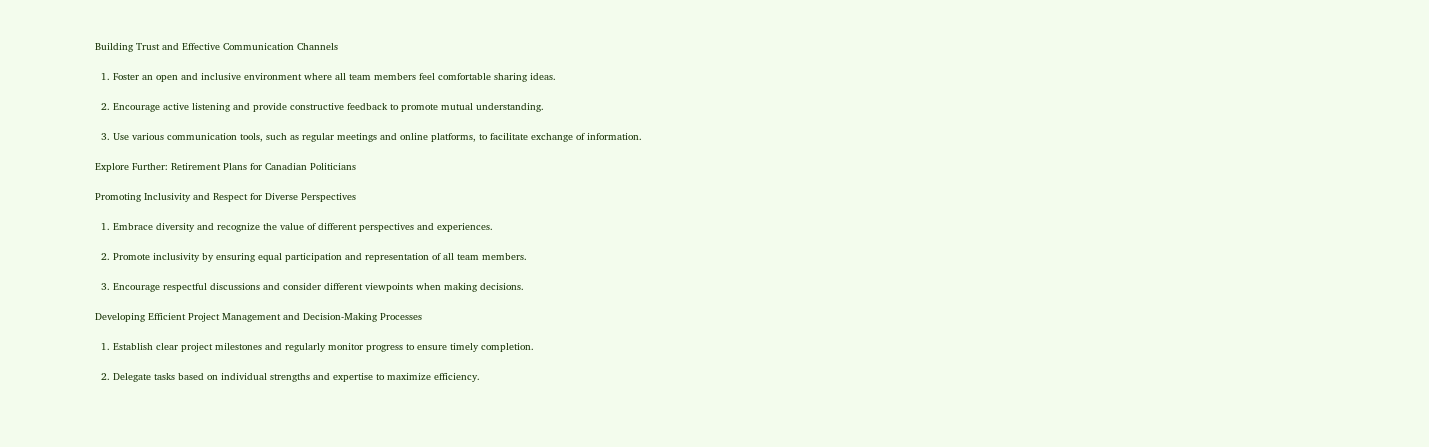Building Trust and Effective Communication Channels

  1. Foster an open and inclusive environment where all team members feel comfortable sharing ideas.

  2. Encourage active listening and provide constructive feedback to promote mutual understanding.

  3. Use various communication tools, such as regular meetings and online platforms, to facilitate exchange of information.

Explore Further: Retirement Plans for Canadian Politicians

Promoting Inclusivity and Respect for Diverse Perspectives

  1. Embrace diversity and recognize the value of different perspectives and experiences.

  2. Promote inclusivity by ensuring equal participation and representation of all team members.

  3. Encourage respectful discussions and consider different viewpoints when making decisions.

Developing Efficient Project Management and Decision-Making Processes

  1. Establish clear project milestones and regularly monitor progress to ensure timely completion.

  2. Delegate tasks based on individual strengths and expertise to maximize efficiency.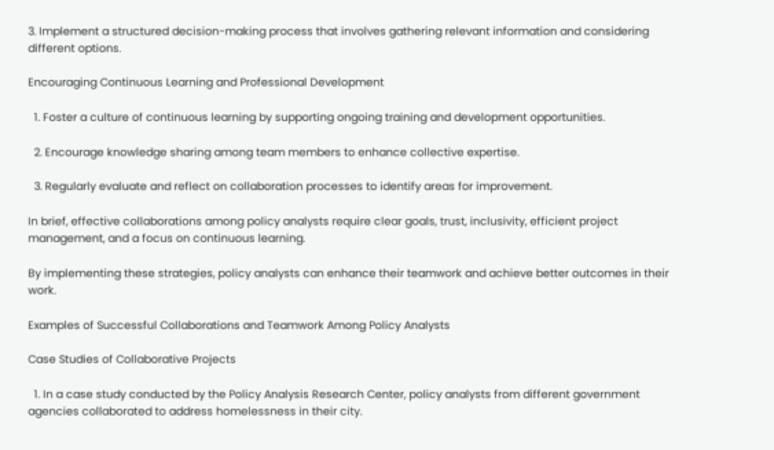3. Implement a structured decision-making process that involves gathering relevant information and considering different options.

Encouraging Continuous Learning and Professional Development

  1. Foster a culture of continuous learning by supporting ongoing training and development opportunities.

  2. Encourage knowledge sharing among team members to enhance collective expertise.

  3. Regularly evaluate and reflect on collaboration processes to identify areas for improvement.

In brief, effective collaborations among policy analysts require clear goals, trust, inclusivity, efficient project management, and a focus on continuous learning.

By implementing these strategies, policy analysts can enhance their teamwork and achieve better outcomes in their work.

Examples of Successful Collaborations and Teamwork Among Policy Analysts

Case Studies of Collaborative Projects

  1. In a case study conducted by the Policy Analysis Research Center, policy analysts from different government agencies collaborated to address homelessness in their city.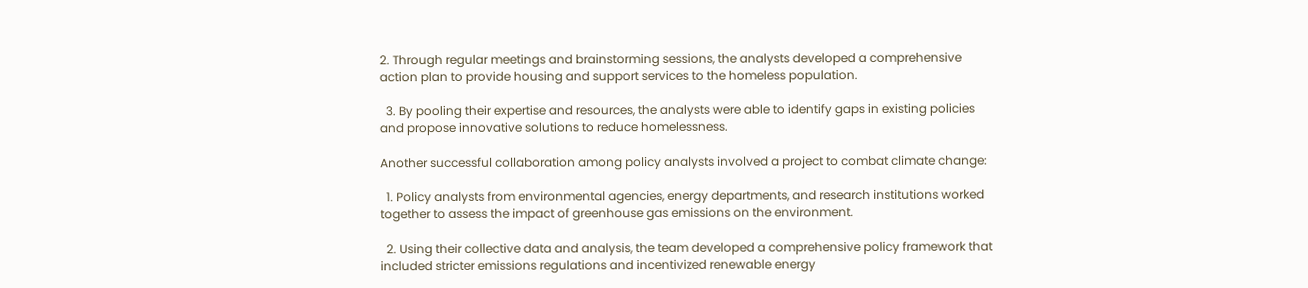2. Through regular meetings and brainstorming sessions, the analysts developed a comprehensive action plan to provide housing and support services to the homeless population.

  3. By pooling their expertise and resources, the analysts were able to identify gaps in existing policies and propose innovative solutions to reduce homelessness.

Another successful collaboration among policy analysts involved a project to combat climate change:

  1. Policy analysts from environmental agencies, energy departments, and research institutions worked together to assess the impact of greenhouse gas emissions on the environment.

  2. Using their collective data and analysis, the team developed a comprehensive policy framework that included stricter emissions regulations and incentivized renewable energy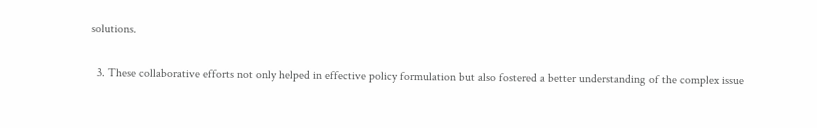solutions.

  3. These collaborative efforts not only helped in effective policy formulation but also fostered a better understanding of the complex issue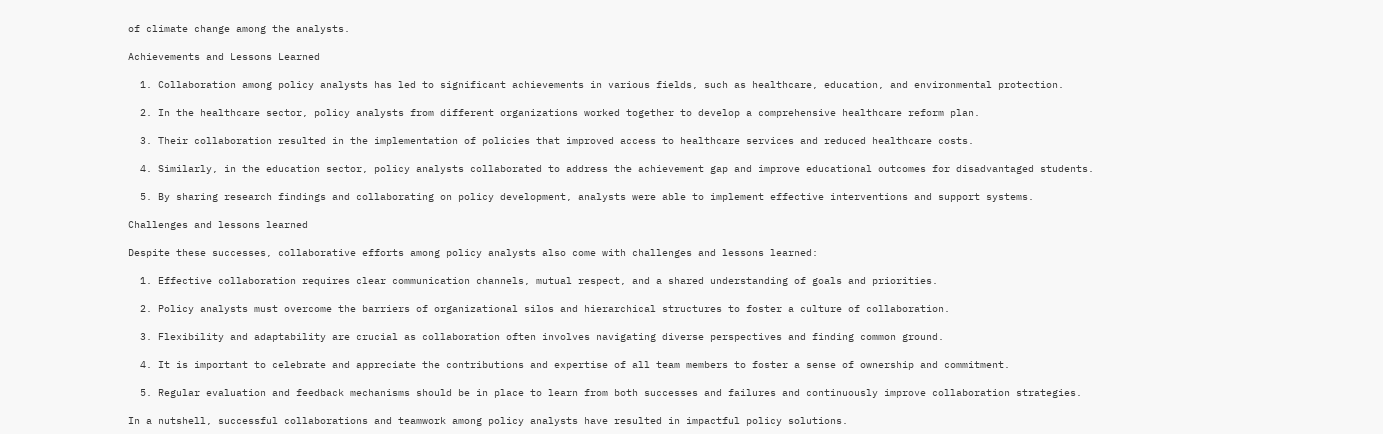of climate change among the analysts.

Achievements and Lessons Learned

  1. Collaboration among policy analysts has led to significant achievements in various fields, such as healthcare, education, and environmental protection.

  2. In the healthcare sector, policy analysts from different organizations worked together to develop a comprehensive healthcare reform plan.

  3. Their collaboration resulted in the implementation of policies that improved access to healthcare services and reduced healthcare costs.

  4. Similarly, in the education sector, policy analysts collaborated to address the achievement gap and improve educational outcomes for disadvantaged students.

  5. By sharing research findings and collaborating on policy development, analysts were able to implement effective interventions and support systems.

Challenges and lessons learned

Despite these successes, collaborative efforts among policy analysts also come with challenges and lessons learned:

  1. Effective collaboration requires clear communication channels, mutual respect, and a shared understanding of goals and priorities.

  2. Policy analysts must overcome the barriers of organizational silos and hierarchical structures to foster a culture of collaboration.

  3. Flexibility and adaptability are crucial as collaboration often involves navigating diverse perspectives and finding common ground.

  4. It is important to celebrate and appreciate the contributions and expertise of all team members to foster a sense of ownership and commitment.

  5. Regular evaluation and feedback mechanisms should be in place to learn from both successes and failures and continuously improve collaboration strategies.

In a nutshell, successful collaborations and teamwork among policy analysts have resulted in impactful policy solutions.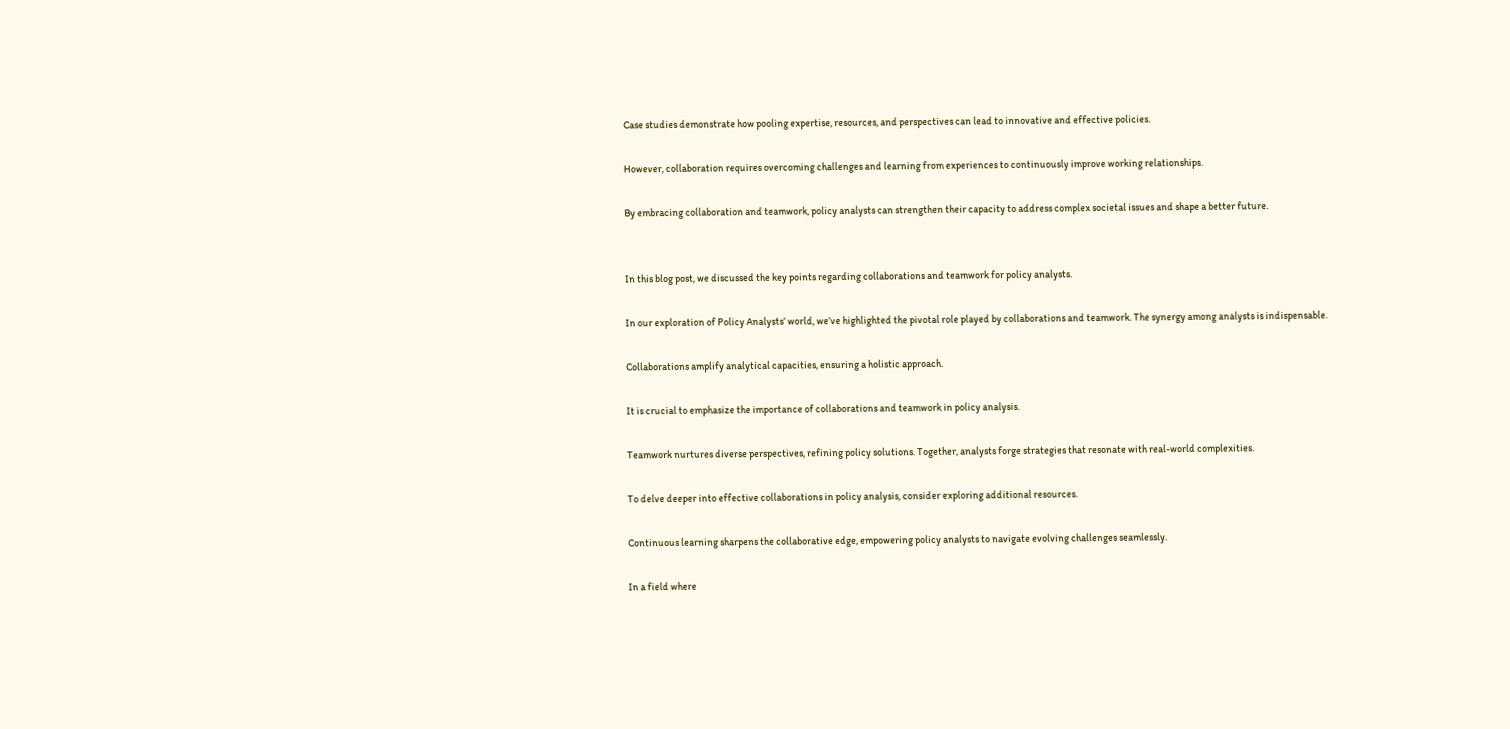Case studies demonstrate how pooling expertise, resources, and perspectives can lead to innovative and effective policies.

However, collaboration requires overcoming challenges and learning from experiences to continuously improve working relationships.

By embracing collaboration and teamwork, policy analysts can strengthen their capacity to address complex societal issues and shape a better future.


In this blog post, we discussed the key points regarding collaborations and teamwork for policy analysts.

In our exploration of Policy Analysts’ world, we’ve highlighted the pivotal role played by collaborations and teamwork. The synergy among analysts is indispensable.

Collaborations amplify analytical capacities, ensuring a holistic approach.

It is crucial to emphasize the importance of collaborations and teamwork in policy analysis.

Teamwork nurtures diverse perspectives, refining policy solutions. Together, analysts forge strategies that resonate with real-world complexities.

To delve deeper into effective collaborations in policy analysis, consider exploring additional resources.

Continuous learning sharpens the collaborative edge, empowering policy analysts to navigate evolving challenges seamlessly.

In a field where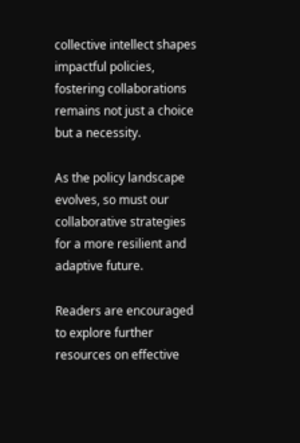collective intellect shapes impactful policies, fostering collaborations remains not just a choice but a necessity.

As the policy landscape evolves, so must our collaborative strategies for a more resilient and adaptive future.

Readers are encouraged to explore further resources on effective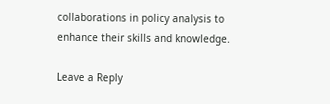collaborations in policy analysis to enhance their skills and knowledge.

Leave a Reply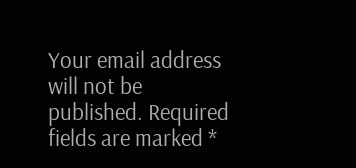Your email address will not be published. Required fields are marked *